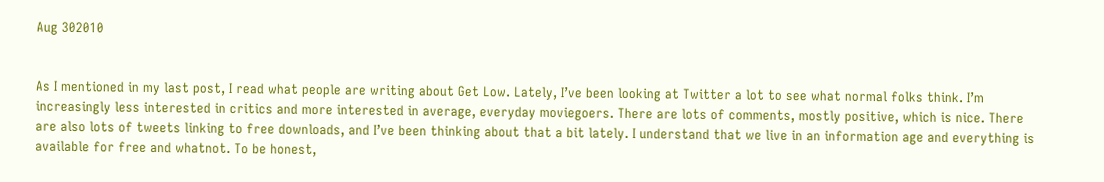Aug 302010


As I mentioned in my last post, I read what people are writing about Get Low. Lately, I’ve been looking at Twitter a lot to see what normal folks think. I’m increasingly less interested in critics and more interested in average, everyday moviegoers. There are lots of comments, mostly positive, which is nice. There are also lots of tweets linking to free downloads, and I’ve been thinking about that a bit lately. I understand that we live in an information age and everything is available for free and whatnot. To be honest,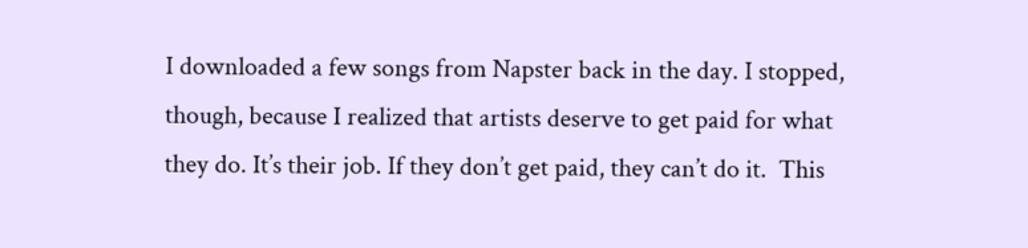I downloaded a few songs from Napster back in the day. I stopped, though, because I realized that artists deserve to get paid for what they do. It’s their job. If they don’t get paid, they can’t do it.  This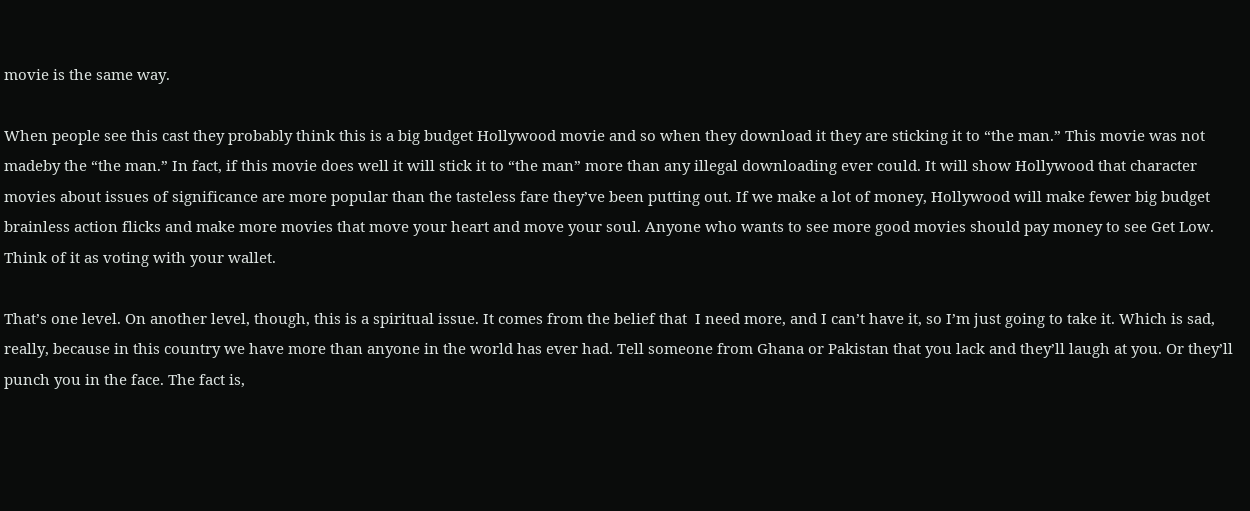movie is the same way.

When people see this cast they probably think this is a big budget Hollywood movie and so when they download it they are sticking it to “the man.” This movie was not madeby the “the man.” In fact, if this movie does well it will stick it to “the man” more than any illegal downloading ever could. It will show Hollywood that character movies about issues of significance are more popular than the tasteless fare they’ve been putting out. If we make a lot of money, Hollywood will make fewer big budget brainless action flicks and make more movies that move your heart and move your soul. Anyone who wants to see more good movies should pay money to see Get Low. Think of it as voting with your wallet.

That’s one level. On another level, though, this is a spiritual issue. It comes from the belief that  I need more, and I can’t have it, so I’m just going to take it. Which is sad, really, because in this country we have more than anyone in the world has ever had. Tell someone from Ghana or Pakistan that you lack and they’ll laugh at you. Or they’ll punch you in the face. The fact is,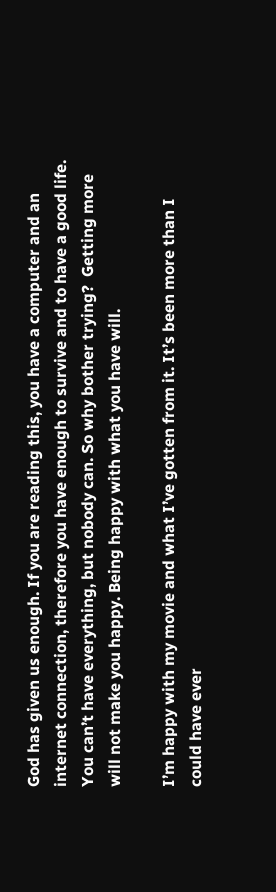God has given us enough. If you are reading this, you have a computer and an internet connection, therefore you have enough to survive and to have a good life. You can’t have everything, but nobody can. So why bother trying?  Getting more will not make you happy. Being happy with what you have will.

I’m happy with my movie and what I’ve gotten from it. It’s been more than I could have ever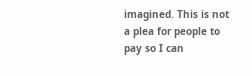imagined. This is not a plea for people to pay so I can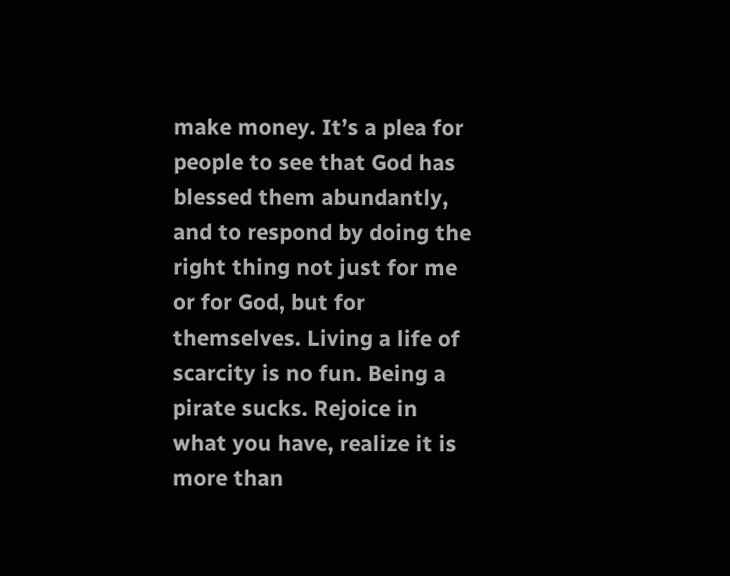make money. It’s a plea for people to see that God has blessed them abundantly, and to respond by doing the right thing not just for me or for God, but for themselves. Living a life of scarcity is no fun. Being a pirate sucks. Rejoice in what you have, realize it is more than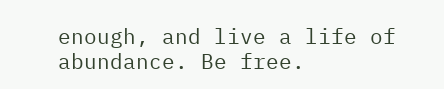enough, and live a life of abundance. Be free.